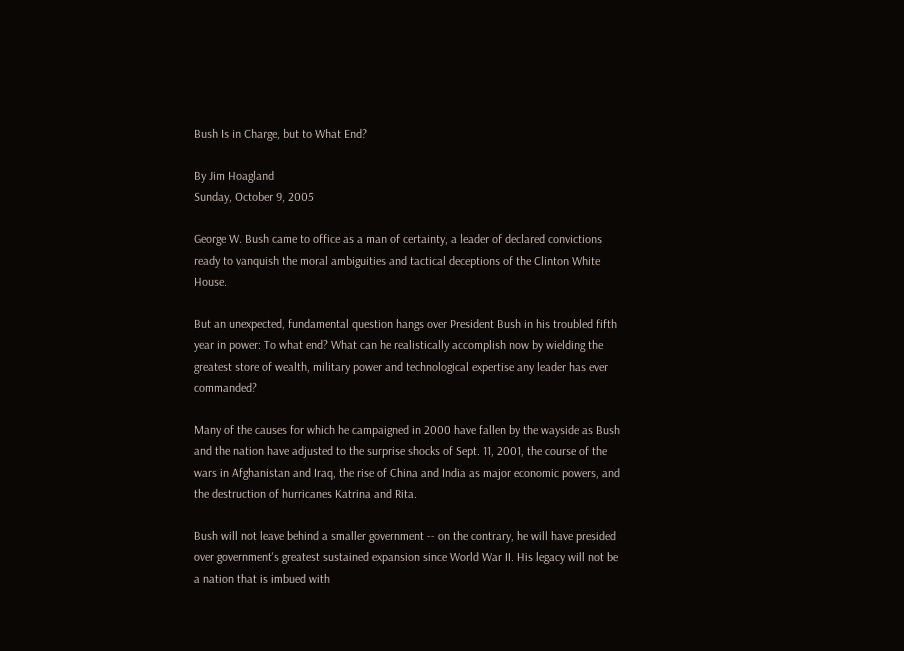Bush Is in Charge, but to What End?

By Jim Hoagland
Sunday, October 9, 2005

George W. Bush came to office as a man of certainty, a leader of declared convictions ready to vanquish the moral ambiguities and tactical deceptions of the Clinton White House.

But an unexpected, fundamental question hangs over President Bush in his troubled fifth year in power: To what end? What can he realistically accomplish now by wielding the greatest store of wealth, military power and technological expertise any leader has ever commanded?

Many of the causes for which he campaigned in 2000 have fallen by the wayside as Bush and the nation have adjusted to the surprise shocks of Sept. 11, 2001, the course of the wars in Afghanistan and Iraq, the rise of China and India as major economic powers, and the destruction of hurricanes Katrina and Rita.

Bush will not leave behind a smaller government -- on the contrary, he will have presided over government's greatest sustained expansion since World War II. His legacy will not be a nation that is imbued with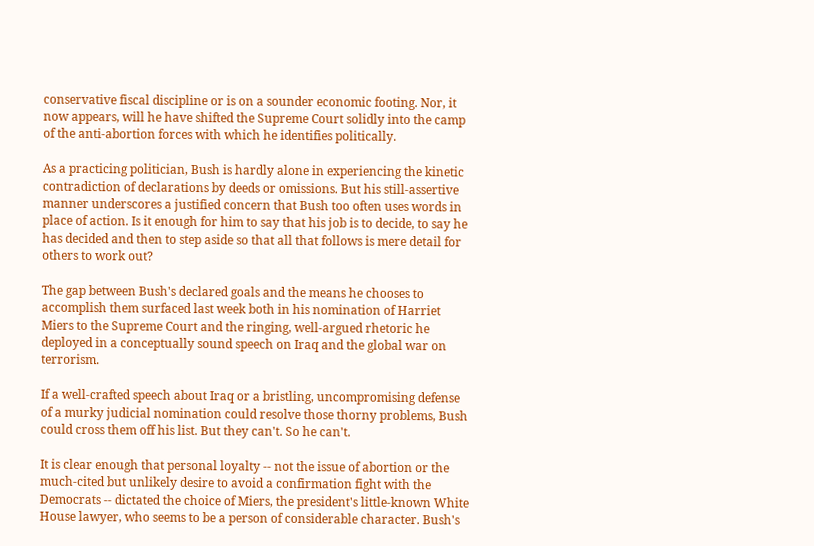conservative fiscal discipline or is on a sounder economic footing. Nor, it now appears, will he have shifted the Supreme Court solidly into the camp of the anti-abortion forces with which he identifies politically.

As a practicing politician, Bush is hardly alone in experiencing the kinetic contradiction of declarations by deeds or omissions. But his still-assertive manner underscores a justified concern that Bush too often uses words in place of action. Is it enough for him to say that his job is to decide, to say he has decided and then to step aside so that all that follows is mere detail for others to work out?

The gap between Bush's declared goals and the means he chooses to accomplish them surfaced last week both in his nomination of Harriet Miers to the Supreme Court and the ringing, well-argued rhetoric he deployed in a conceptually sound speech on Iraq and the global war on terrorism.

If a well-crafted speech about Iraq or a bristling, uncompromising defense of a murky judicial nomination could resolve those thorny problems, Bush could cross them off his list. But they can't. So he can't.

It is clear enough that personal loyalty -- not the issue of abortion or the much-cited but unlikely desire to avoid a confirmation fight with the Democrats -- dictated the choice of Miers, the president's little-known White House lawyer, who seems to be a person of considerable character. Bush's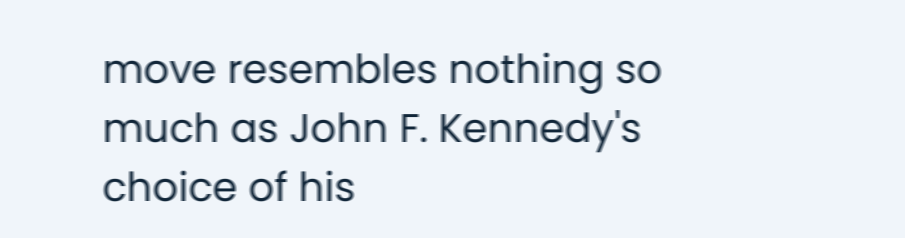move resembles nothing so much as John F. Kennedy's choice of his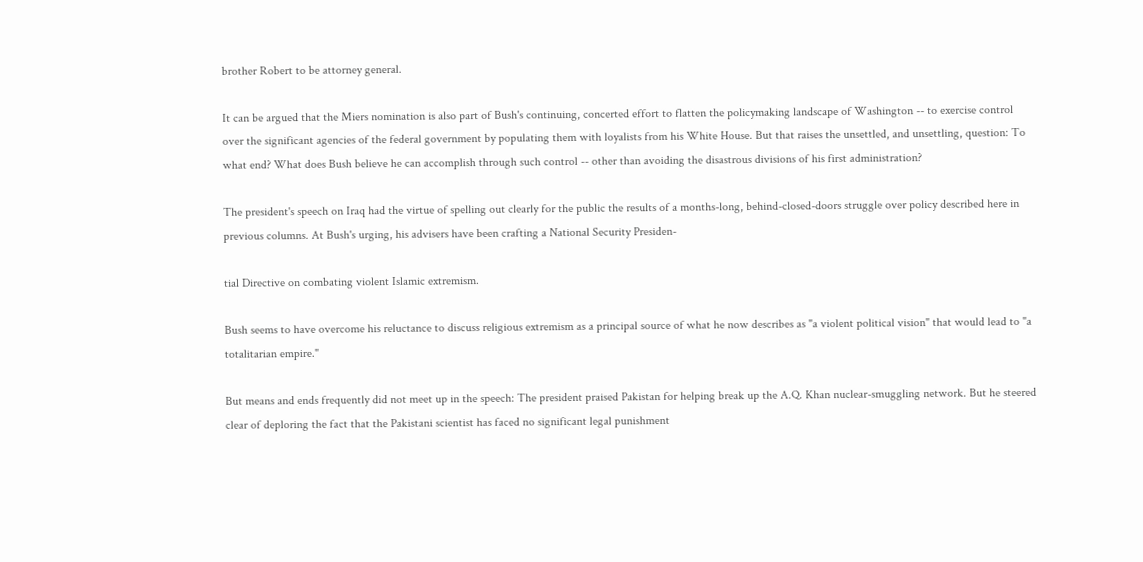brother Robert to be attorney general.

It can be argued that the Miers nomination is also part of Bush's continuing, concerted effort to flatten the policymaking landscape of Washington -- to exercise control over the significant agencies of the federal government by populating them with loyalists from his White House. But that raises the unsettled, and unsettling, question: To what end? What does Bush believe he can accomplish through such control -- other than avoiding the disastrous divisions of his first administration?

The president's speech on Iraq had the virtue of spelling out clearly for the public the results of a months-long, behind-closed-doors struggle over policy described here in previous columns. At Bush's urging, his advisers have been crafting a National Security Presiden-

tial Directive on combating violent Islamic extremism.

Bush seems to have overcome his reluctance to discuss religious extremism as a principal source of what he now describes as "a violent political vision" that would lead to "a totalitarian empire."

But means and ends frequently did not meet up in the speech: The president praised Pakistan for helping break up the A.Q. Khan nuclear-smuggling network. But he steered clear of deploring the fact that the Pakistani scientist has faced no significant legal punishment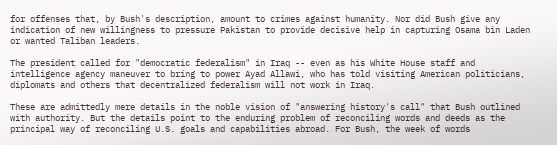for offenses that, by Bush's description, amount to crimes against humanity. Nor did Bush give any indication of new willingness to pressure Pakistan to provide decisive help in capturing Osama bin Laden or wanted Taliban leaders.

The president called for "democratic federalism" in Iraq -- even as his White House staff and intelligence agency maneuver to bring to power Ayad Allawi, who has told visiting American politicians, diplomats and others that decentralized federalism will not work in Iraq.

These are admittedly mere details in the noble vision of "answering history's call" that Bush outlined with authority. But the details point to the enduring problem of reconciling words and deeds as the principal way of reconciling U.S. goals and capabilities abroad. For Bush, the week of words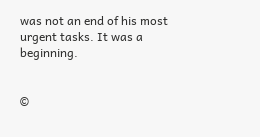was not an end of his most urgent tasks. It was a beginning.


©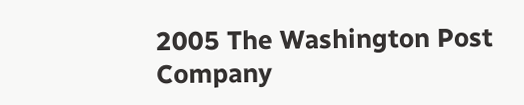2005 The Washington Post Company